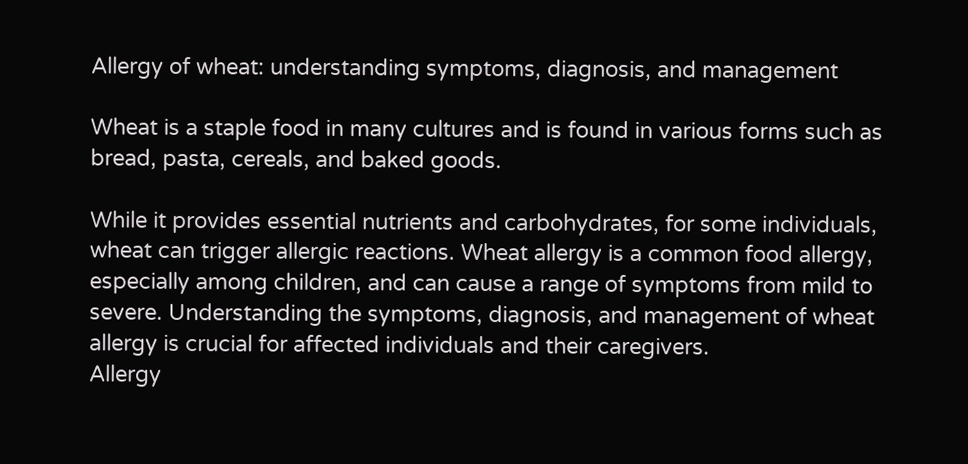Allergy of wheat: understanding symptoms, diagnosis, and management

Wheat is a staple food in many cultures and is found in various forms such as bread, pasta, cereals, and baked goods.

While it provides essential nutrients and carbohydrates, for some individuals, wheat can trigger allergic reactions. Wheat allergy is a common food allergy, especially among children, and can cause a range of symptoms from mild to severe. Understanding the symptoms, diagnosis, and management of wheat allergy is crucial for affected individuals and their caregivers.
Allergy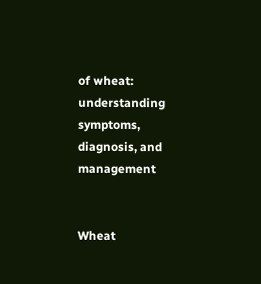of wheat: understanding symptoms, diagnosis, and management


Wheat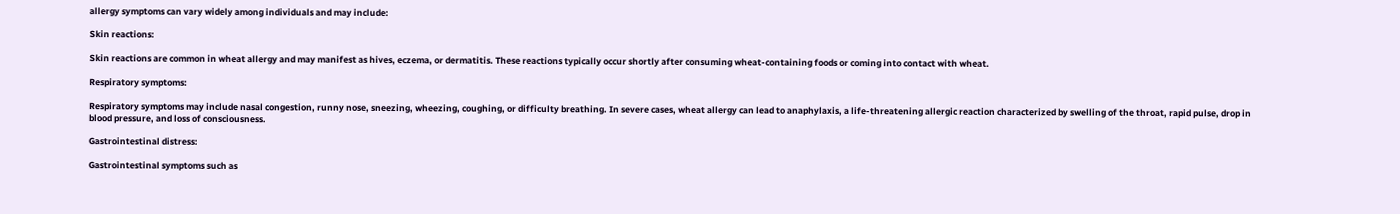allergy symptoms can vary widely among individuals and may include:

Skin reactions:

Skin reactions are common in wheat allergy and may manifest as hives, eczema, or dermatitis. These reactions typically occur shortly after consuming wheat-containing foods or coming into contact with wheat.

Respiratory symptoms:

Respiratory symptoms may include nasal congestion, runny nose, sneezing, wheezing, coughing, or difficulty breathing. In severe cases, wheat allergy can lead to anaphylaxis, a life-threatening allergic reaction characterized by swelling of the throat, rapid pulse, drop in blood pressure, and loss of consciousness.

Gastrointestinal distress:

Gastrointestinal symptoms such as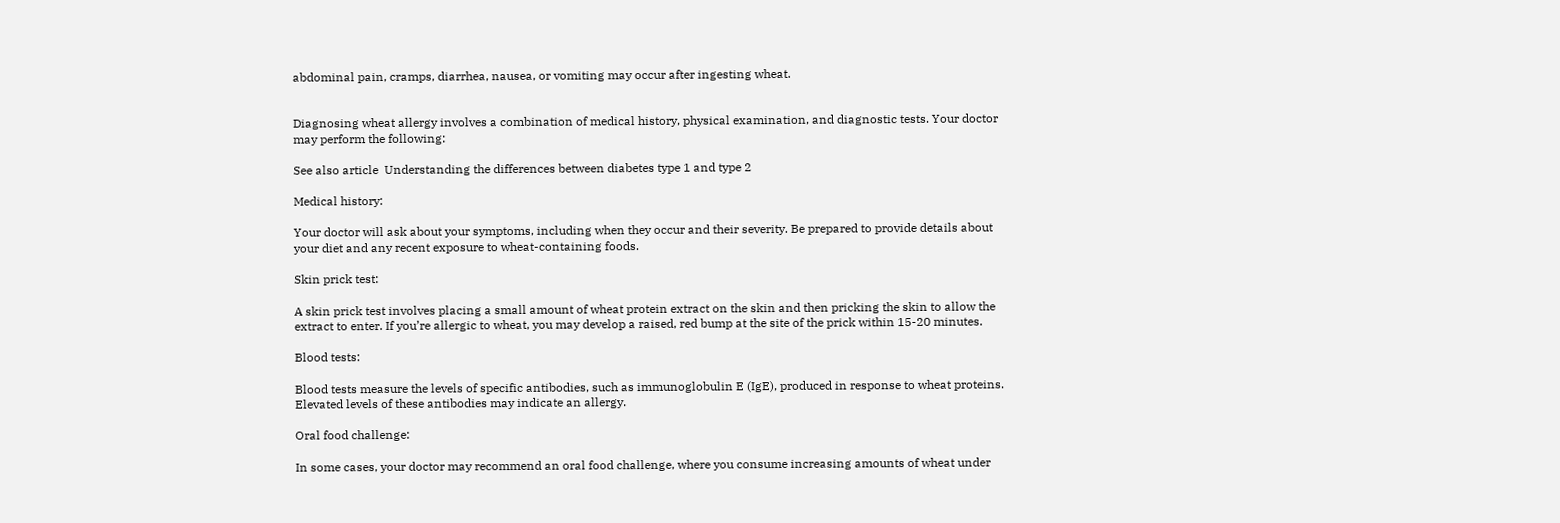abdominal pain, cramps, diarrhea, nausea, or vomiting may occur after ingesting wheat.


Diagnosing wheat allergy involves a combination of medical history, physical examination, and diagnostic tests. Your doctor may perform the following:

See also article  Understanding the differences between diabetes type 1 and type 2

Medical history:

Your doctor will ask about your symptoms, including when they occur and their severity. Be prepared to provide details about your diet and any recent exposure to wheat-containing foods.

Skin prick test:

A skin prick test involves placing a small amount of wheat protein extract on the skin and then pricking the skin to allow the extract to enter. If you’re allergic to wheat, you may develop a raised, red bump at the site of the prick within 15-20 minutes.

Blood tests:

Blood tests measure the levels of specific antibodies, such as immunoglobulin E (IgE), produced in response to wheat proteins. Elevated levels of these antibodies may indicate an allergy.

Oral food challenge:

In some cases, your doctor may recommend an oral food challenge, where you consume increasing amounts of wheat under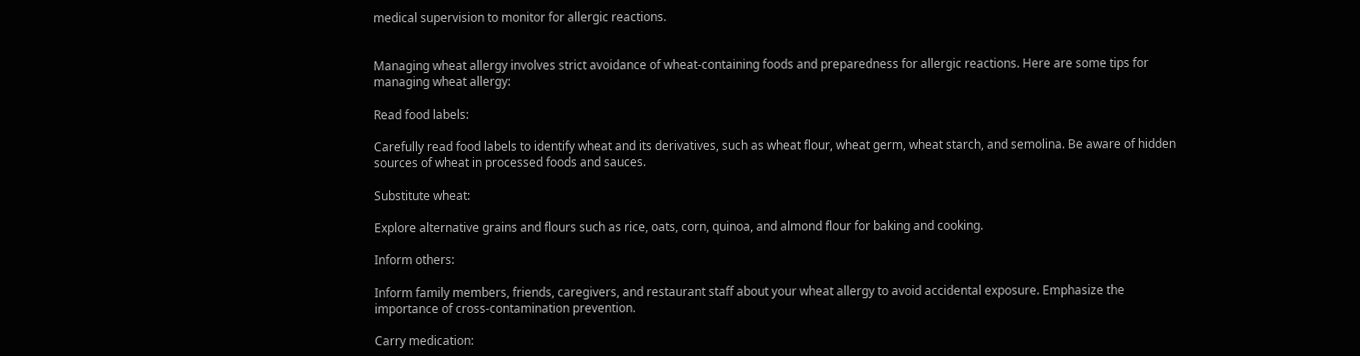medical supervision to monitor for allergic reactions.


Managing wheat allergy involves strict avoidance of wheat-containing foods and preparedness for allergic reactions. Here are some tips for managing wheat allergy:

Read food labels:

Carefully read food labels to identify wheat and its derivatives, such as wheat flour, wheat germ, wheat starch, and semolina. Be aware of hidden sources of wheat in processed foods and sauces.

Substitute wheat:

Explore alternative grains and flours such as rice, oats, corn, quinoa, and almond flour for baking and cooking.

Inform others:

Inform family members, friends, caregivers, and restaurant staff about your wheat allergy to avoid accidental exposure. Emphasize the importance of cross-contamination prevention.

Carry medication: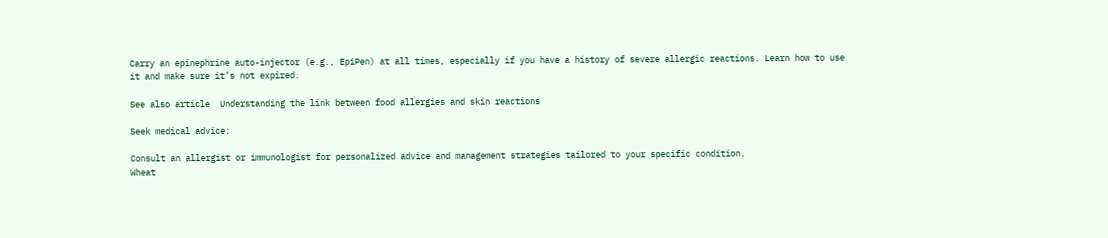Carry an epinephrine auto-injector (e.g., EpiPen) at all times, especially if you have a history of severe allergic reactions. Learn how to use it and make sure it’s not expired.

See also article  Understanding the link between food allergies and skin reactions

Seek medical advice:

Consult an allergist or immunologist for personalized advice and management strategies tailored to your specific condition.
Wheat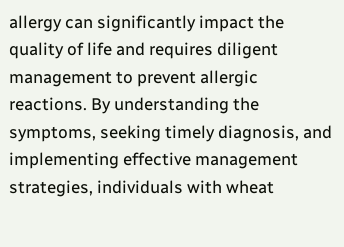allergy can significantly impact the quality of life and requires diligent management to prevent allergic reactions. By understanding the symptoms, seeking timely diagnosis, and implementing effective management strategies, individuals with wheat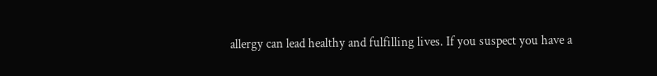allergy can lead healthy and fulfilling lives. If you suspect you have a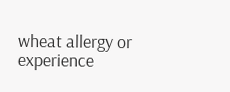wheat allergy or experience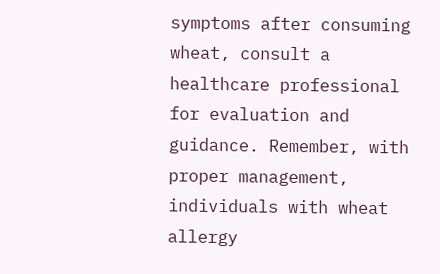symptoms after consuming wheat, consult a healthcare professional for evaluation and guidance. Remember, with proper management, individuals with wheat allergy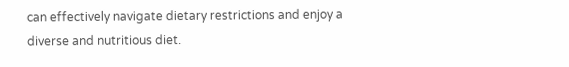can effectively navigate dietary restrictions and enjoy a diverse and nutritious diet.